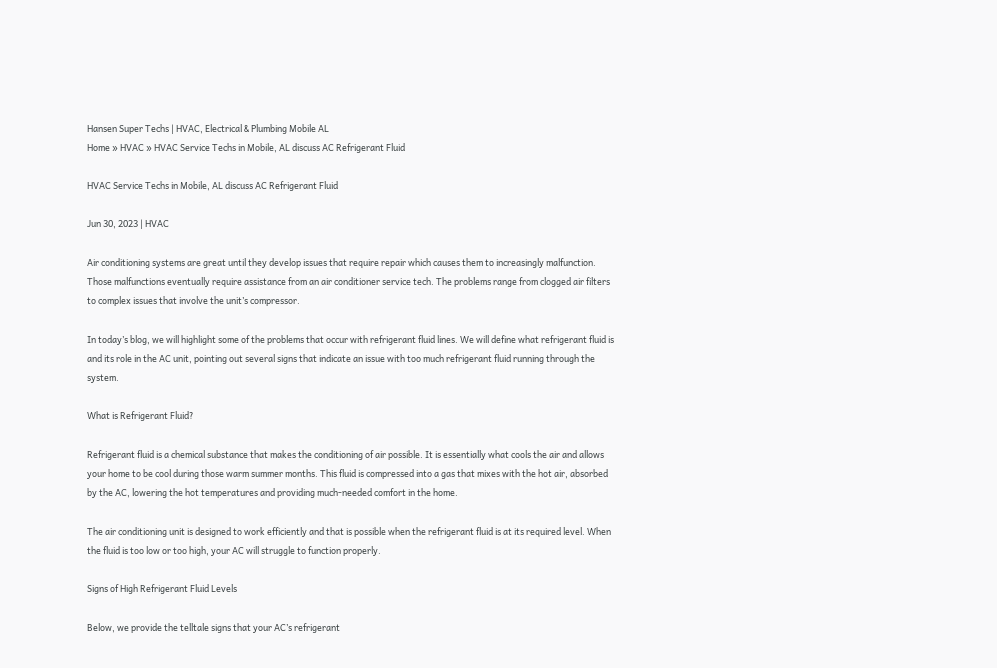Hansen Super Techs | HVAC, Electrical & Plumbing Mobile AL
Home » HVAC » HVAC Service Techs in Mobile, AL discuss AC Refrigerant Fluid

HVAC Service Techs in Mobile, AL discuss AC Refrigerant Fluid

Jun 30, 2023 | HVAC

Air conditioning systems are great until they develop issues that require repair which causes them to increasingly malfunction. Those malfunctions eventually require assistance from an air conditioner service tech. The problems range from clogged air filters to complex issues that involve the unit’s compressor.

In today’s blog, we will highlight some of the problems that occur with refrigerant fluid lines. We will define what refrigerant fluid is and its role in the AC unit, pointing out several signs that indicate an issue with too much refrigerant fluid running through the system.

What is Refrigerant Fluid?

Refrigerant fluid is a chemical substance that makes the conditioning of air possible. It is essentially what cools the air and allows your home to be cool during those warm summer months. This fluid is compressed into a gas that mixes with the hot air, absorbed by the AC, lowering the hot temperatures and providing much-needed comfort in the home.

The air conditioning unit is designed to work efficiently and that is possible when the refrigerant fluid is at its required level. When the fluid is too low or too high, your AC will struggle to function properly.

Signs of High Refrigerant Fluid Levels

Below, we provide the telltale signs that your AC’s refrigerant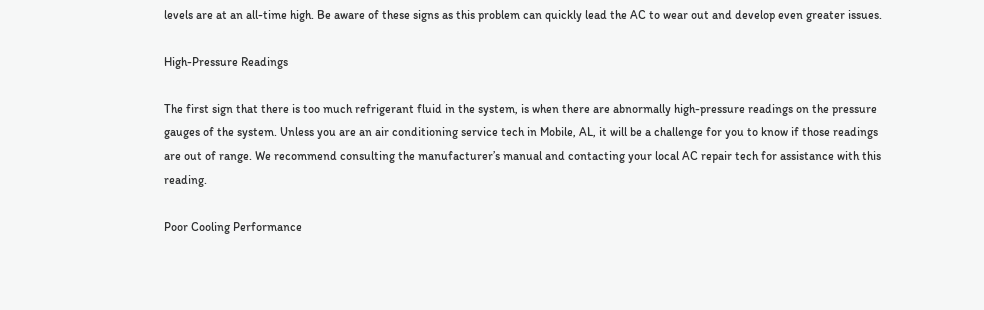levels are at an all-time high. Be aware of these signs as this problem can quickly lead the AC to wear out and develop even greater issues.

High-Pressure Readings

The first sign that there is too much refrigerant fluid in the system, is when there are abnormally high-pressure readings on the pressure gauges of the system. Unless you are an air conditioning service tech in Mobile, AL, it will be a challenge for you to know if those readings are out of range. We recommend consulting the manufacturer’s manual and contacting your local AC repair tech for assistance with this reading.

Poor Cooling Performance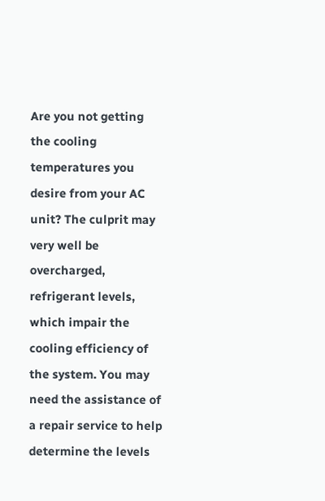Are you not getting the cooling temperatures you desire from your AC unit? The culprit may very well be overcharged, refrigerant levels, which impair the cooling efficiency of the system. You may need the assistance of a repair service to help determine the levels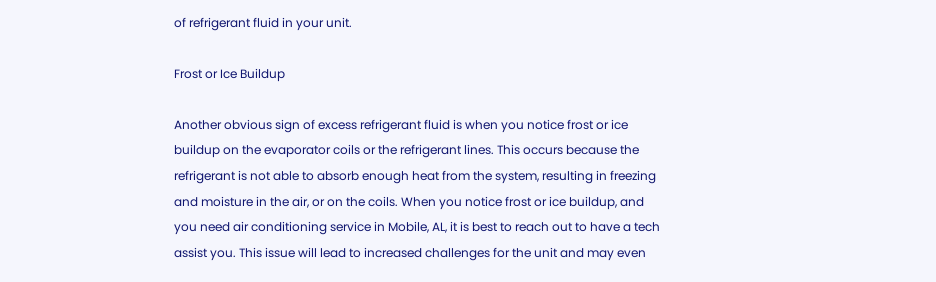of refrigerant fluid in your unit.

Frost or Ice Buildup

Another obvious sign of excess refrigerant fluid is when you notice frost or ice buildup on the evaporator coils or the refrigerant lines. This occurs because the refrigerant is not able to absorb enough heat from the system, resulting in freezing and moisture in the air, or on the coils. When you notice frost or ice buildup, and you need air conditioning service in Mobile, AL, it is best to reach out to have a tech assist you. This issue will lead to increased challenges for the unit and may even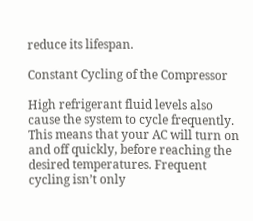reduce its lifespan.

Constant Cycling of the Compressor

High refrigerant fluid levels also cause the system to cycle frequently. This means that your AC will turn on and off quickly, before reaching the desired temperatures. Frequent cycling isn’t only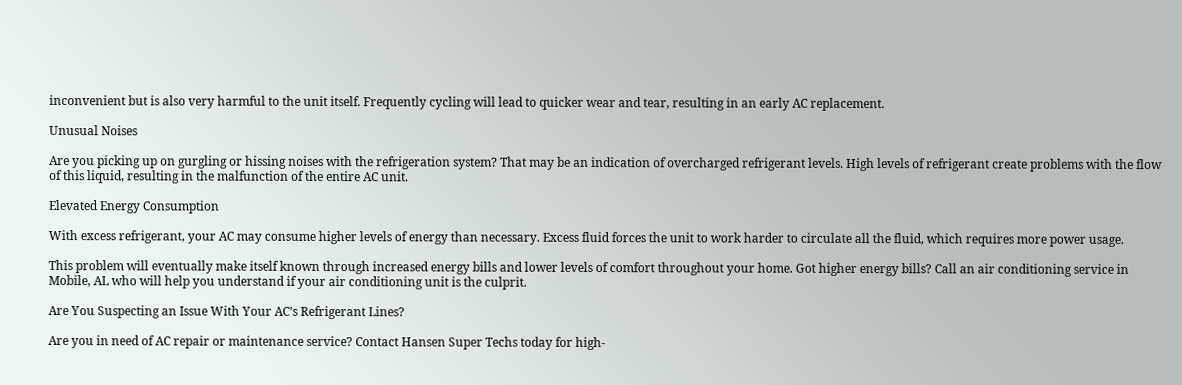inconvenient but is also very harmful to the unit itself. Frequently cycling will lead to quicker wear and tear, resulting in an early AC replacement.

Unusual Noises

Are you picking up on gurgling or hissing noises with the refrigeration system? That may be an indication of overcharged refrigerant levels. High levels of refrigerant create problems with the flow of this liquid, resulting in the malfunction of the entire AC unit.

Elevated Energy Consumption

With excess refrigerant, your AC may consume higher levels of energy than necessary. Excess fluid forces the unit to work harder to circulate all the fluid, which requires more power usage.

This problem will eventually make itself known through increased energy bills and lower levels of comfort throughout your home. Got higher energy bills? Call an air conditioning service in Mobile, AL who will help you understand if your air conditioning unit is the culprit.

Are You Suspecting an Issue With Your AC’s Refrigerant Lines?

Are you in need of AC repair or maintenance service? Contact Hansen Super Techs today for high-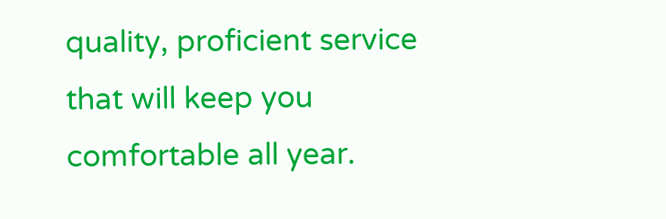quality, proficient service that will keep you comfortable all year.